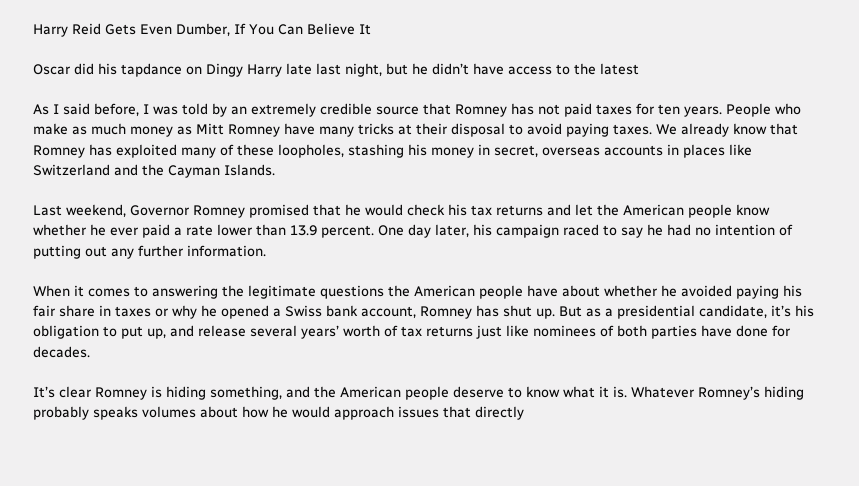Harry Reid Gets Even Dumber, If You Can Believe It

Oscar did his tapdance on Dingy Harry late last night, but he didn’t have access to the latest

As I said before, I was told by an extremely credible source that Romney has not paid taxes for ten years. People who make as much money as Mitt Romney have many tricks at their disposal to avoid paying taxes. We already know that Romney has exploited many of these loopholes, stashing his money in secret, overseas accounts in places like Switzerland and the Cayman Islands.

Last weekend, Governor Romney promised that he would check his tax returns and let the American people know whether he ever paid a rate lower than 13.9 percent. One day later, his campaign raced to say he had no intention of putting out any further information.

When it comes to answering the legitimate questions the American people have about whether he avoided paying his fair share in taxes or why he opened a Swiss bank account, Romney has shut up. But as a presidential candidate, it’s his obligation to put up, and release several years’ worth of tax returns just like nominees of both parties have done for decades.

It’s clear Romney is hiding something, and the American people deserve to know what it is. Whatever Romney’s hiding probably speaks volumes about how he would approach issues that directly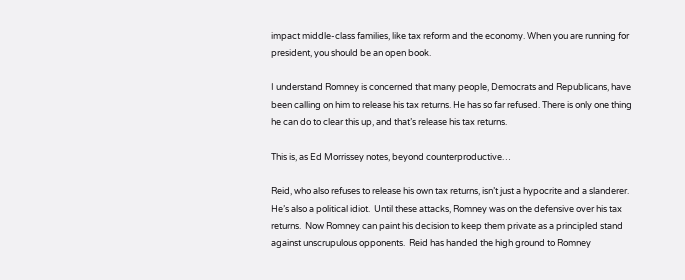impact middle-class families, like tax reform and the economy. When you are running for president, you should be an open book.

I understand Romney is concerned that many people, Democrats and Republicans, have been calling on him to release his tax returns. He has so far refused. There is only one thing he can do to clear this up, and that’s release his tax returns.

This is, as Ed Morrissey notes, beyond counterproductive…

Reid, who also refuses to release his own tax returns, isn’t just a hypocrite and a slanderer.  He’s also a political idiot.  Until these attacks, Romney was on the defensive over his tax returns.  Now Romney can paint his decision to keep them private as a principled stand against unscrupulous opponents.  Reid has handed the high ground to Romney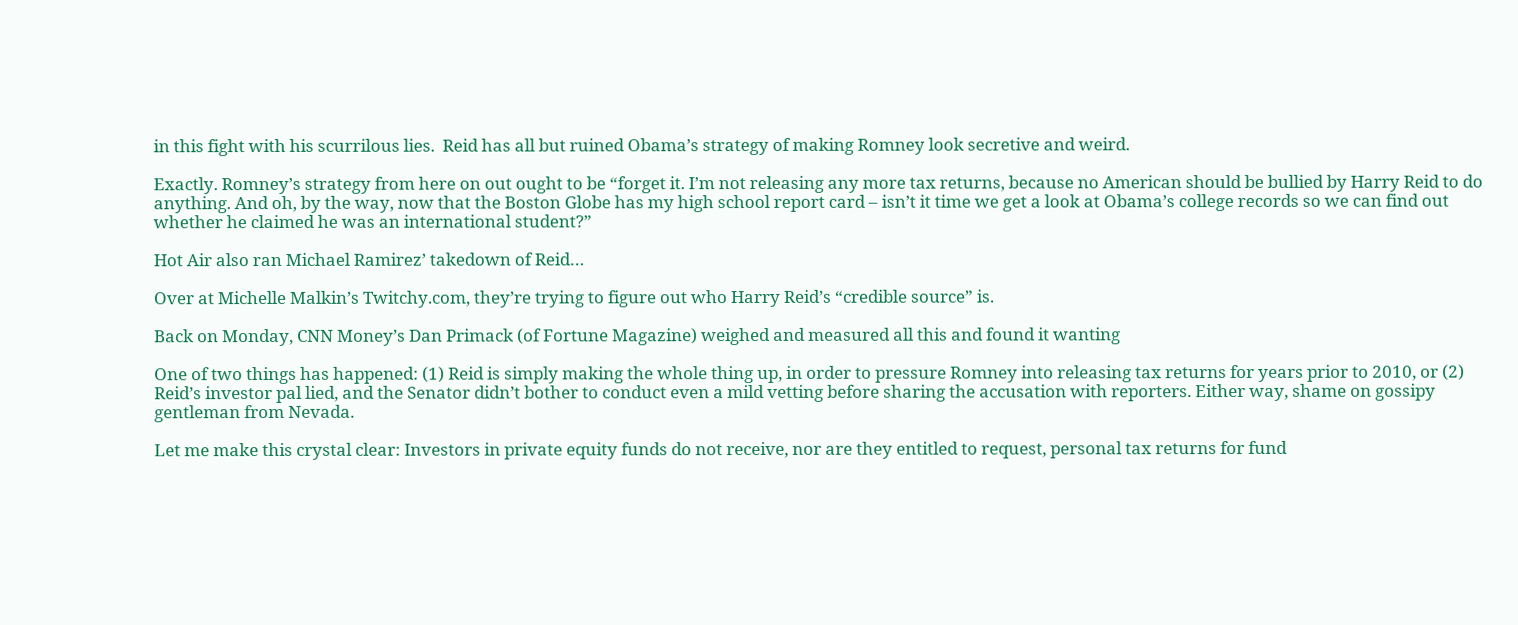in this fight with his scurrilous lies.  Reid has all but ruined Obama’s strategy of making Romney look secretive and weird.

Exactly. Romney’s strategy from here on out ought to be “forget it. I’m not releasing any more tax returns, because no American should be bullied by Harry Reid to do anything. And oh, by the way, now that the Boston Globe has my high school report card – isn’t it time we get a look at Obama’s college records so we can find out whether he claimed he was an international student?”

Hot Air also ran Michael Ramirez’ takedown of Reid…

Over at Michelle Malkin’s Twitchy.com, they’re trying to figure out who Harry Reid’s “credible source” is.

Back on Monday, CNN Money’s Dan Primack (of Fortune Magazine) weighed and measured all this and found it wanting

One of two things has happened: (1) Reid is simply making the whole thing up, in order to pressure Romney into releasing tax returns for years prior to 2010, or (2) Reid’s investor pal lied, and the Senator didn’t bother to conduct even a mild vetting before sharing the accusation with reporters. Either way, shame on gossipy gentleman from Nevada.

Let me make this crystal clear: Investors in private equity funds do not receive, nor are they entitled to request, personal tax returns for fund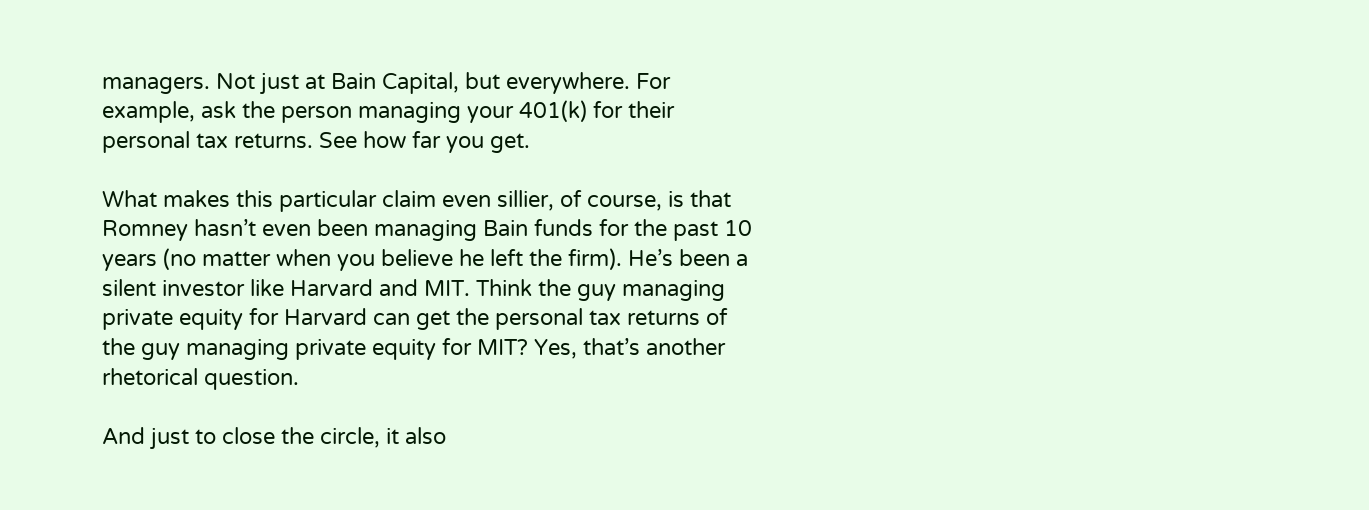managers. Not just at Bain Capital, but everywhere. For example, ask the person managing your 401(k) for their personal tax returns. See how far you get.

What makes this particular claim even sillier, of course, is that Romney hasn’t even been managing Bain funds for the past 10 years (no matter when you believe he left the firm). He’s been a silent investor like Harvard and MIT. Think the guy managing private equity for Harvard can get the personal tax returns of the guy managing private equity for MIT? Yes, that’s another rhetorical question.

And just to close the circle, it also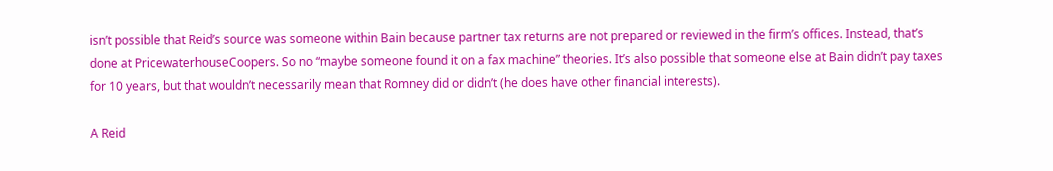isn’t possible that Reid’s source was someone within Bain because partner tax returns are not prepared or reviewed in the firm’s offices. Instead, that’s done at PricewaterhouseCoopers. So no “maybe someone found it on a fax machine” theories. It’s also possible that someone else at Bain didn’t pay taxes for 10 years, but that wouldn’t necessarily mean that Romney did or didn’t (he does have other financial interests).

A Reid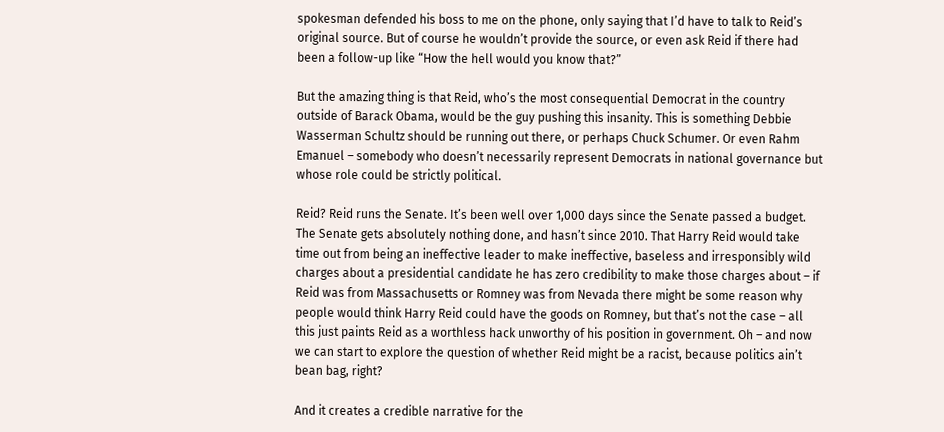spokesman defended his boss to me on the phone, only saying that I’d have to talk to Reid’s original source. But of course he wouldn’t provide the source, or even ask Reid if there had been a follow-up like “How the hell would you know that?”

But the amazing thing is that Reid, who’s the most consequential Democrat in the country outside of Barack Obama, would be the guy pushing this insanity. This is something Debbie Wasserman Schultz should be running out there, or perhaps Chuck Schumer. Or even Rahm Emanuel – somebody who doesn’t necessarily represent Democrats in national governance but whose role could be strictly political.

Reid? Reid runs the Senate. It’s been well over 1,000 days since the Senate passed a budget. The Senate gets absolutely nothing done, and hasn’t since 2010. That Harry Reid would take time out from being an ineffective leader to make ineffective, baseless and irresponsibly wild charges about a presidential candidate he has zero credibility to make those charges about – if Reid was from Massachusetts or Romney was from Nevada there might be some reason why people would think Harry Reid could have the goods on Romney, but that’s not the case – all this just paints Reid as a worthless hack unworthy of his position in government. Oh – and now we can start to explore the question of whether Reid might be a racist, because politics ain’t bean bag, right?

And it creates a credible narrative for the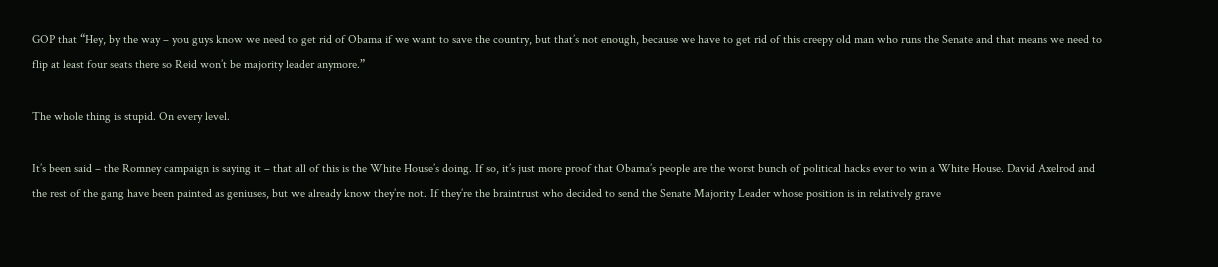GOP that “Hey, by the way – you guys know we need to get rid of Obama if we want to save the country, but that’s not enough, because we have to get rid of this creepy old man who runs the Senate and that means we need to flip at least four seats there so Reid won’t be majority leader anymore.”

The whole thing is stupid. On every level.

It’s been said – the Romney campaign is saying it – that all of this is the White House’s doing. If so, it’s just more proof that Obama’s people are the worst bunch of political hacks ever to win a White House. David Axelrod and the rest of the gang have been painted as geniuses, but we already know they’re not. If they’re the braintrust who decided to send the Senate Majority Leader whose position is in relatively grave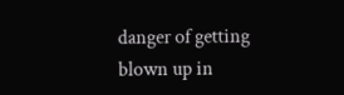danger of getting blown up in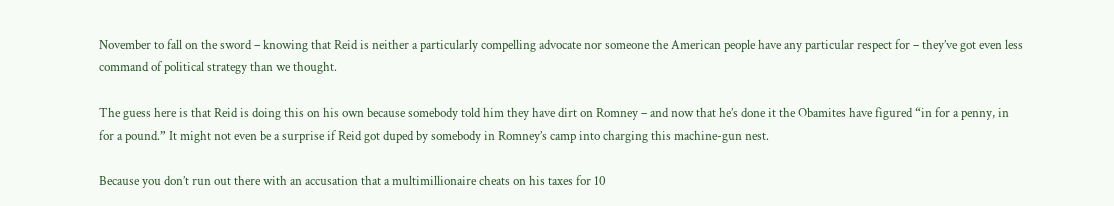November to fall on the sword – knowing that Reid is neither a particularly compelling advocate nor someone the American people have any particular respect for – they’ve got even less command of political strategy than we thought.

The guess here is that Reid is doing this on his own because somebody told him they have dirt on Romney – and now that he’s done it the Obamites have figured “in for a penny, in for a pound.” It might not even be a surprise if Reid got duped by somebody in Romney’s camp into charging this machine-gun nest.

Because you don’t run out there with an accusation that a multimillionaire cheats on his taxes for 10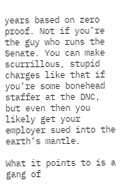years based on zero proof. Not if you’re the guy who runs the Senate. You can make scurrillous, stupid charges like that if you’re some bonehead staffer at the DNC, but even then you likely get your employer sued into the earth’s mantle.

What it points to is a gang of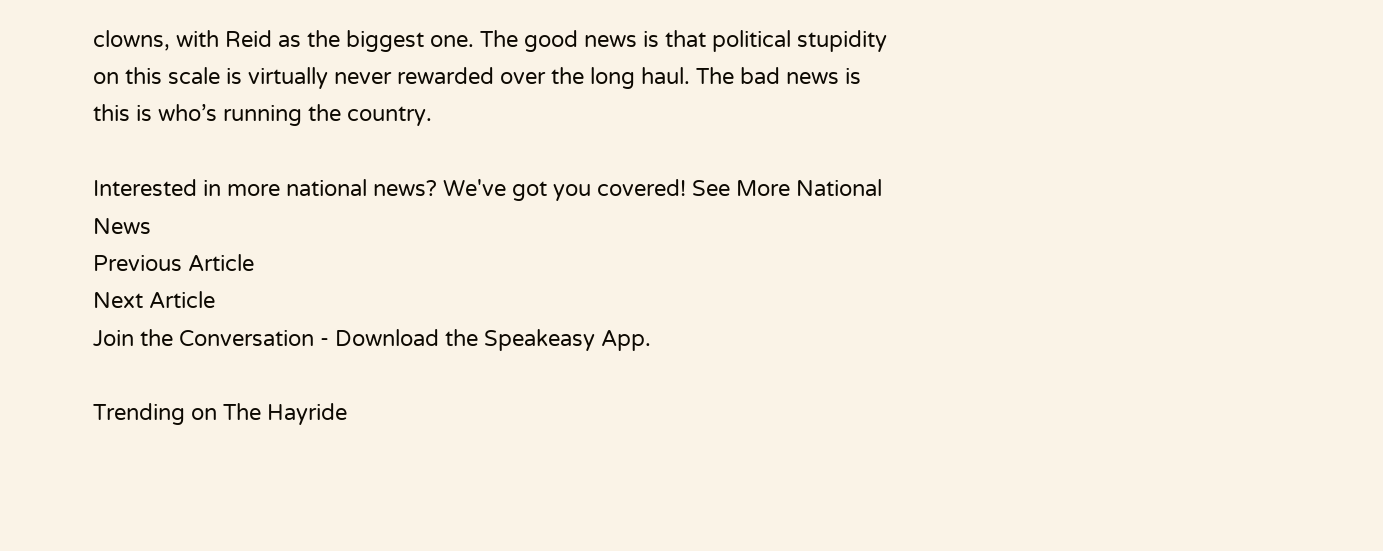clowns, with Reid as the biggest one. The good news is that political stupidity on this scale is virtually never rewarded over the long haul. The bad news is this is who’s running the country.

Interested in more national news? We've got you covered! See More National News
Previous Article
Next Article
Join the Conversation - Download the Speakeasy App.

Trending on The Hayride